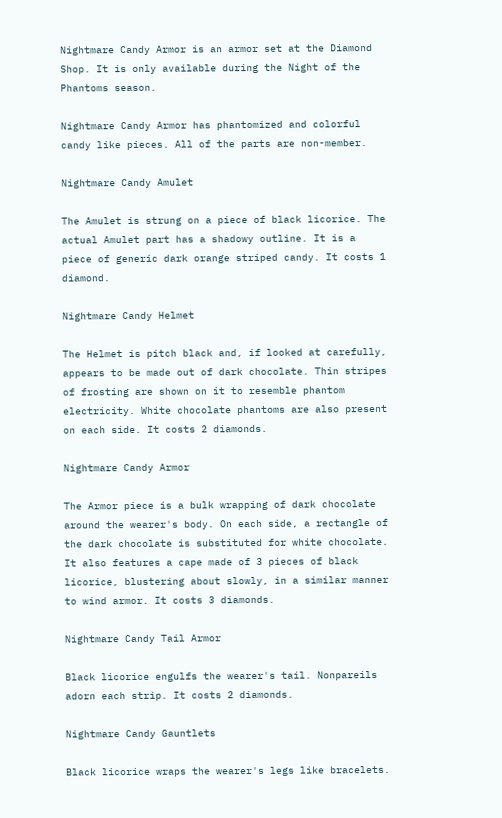Nightmare Candy Armor is an armor set at the Diamond Shop. It is only available during the Night of the Phantoms season.

Nightmare Candy Armor has phantomized and colorful candy like pieces. All of the parts are non-member.

Nightmare Candy Amulet

The Amulet is strung on a piece of black licorice. The actual Amulet part has a shadowy outline. It is a piece of generic dark orange striped candy. It costs 1 diamond.

Nightmare Candy Helmet

The Helmet is pitch black and, if looked at carefully, appears to be made out of dark chocolate. Thin stripes of frosting are shown on it to resemble phantom electricity. White chocolate phantoms are also present on each side. It costs 2 diamonds.

Nightmare Candy Armor

The Armor piece is a bulk wrapping of dark chocolate around the wearer's body. On each side, a rectangle of the dark chocolate is substituted for white chocolate. It also features a cape made of 3 pieces of black licorice, blustering about slowly, in a similar manner to wind armor. It costs 3 diamonds.

Nightmare Candy Tail Armor

Black licorice engulfs the wearer's tail. Nonpareils adorn each strip. It costs 2 diamonds.

Nightmare Candy Gauntlets

Black licorice wraps the wearer's legs like bracelets.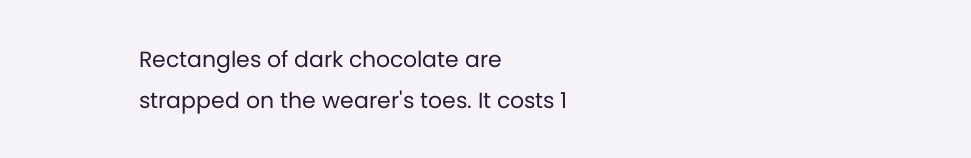Rectangles of dark chocolate are strapped on the wearer's toes. It costs 1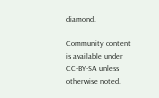diamond.

Community content is available under CC-BY-SA unless otherwise noted.